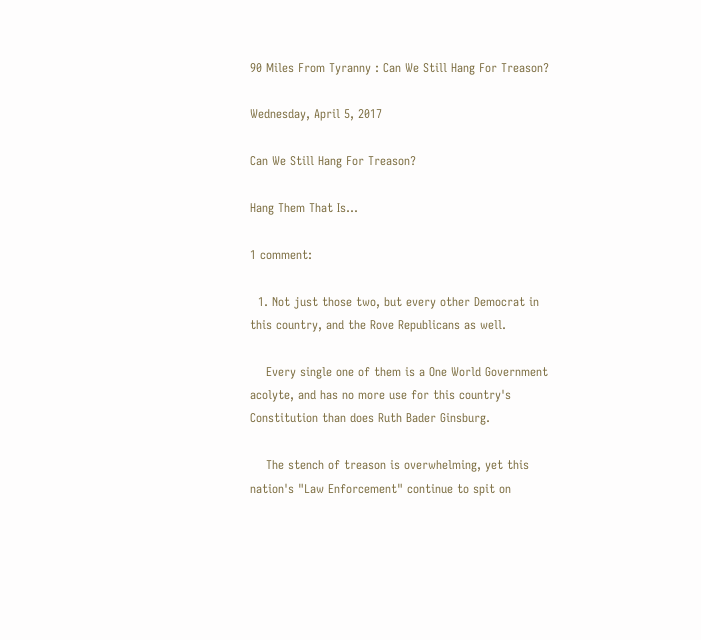90 Miles From Tyranny : Can We Still Hang For Treason?

Wednesday, April 5, 2017

Can We Still Hang For Treason?

Hang Them That Is...

1 comment:

  1. Not just those two, but every other Democrat in this country, and the Rove Republicans as well.

    Every single one of them is a One World Government acolyte, and has no more use for this country's Constitution than does Ruth Bader Ginsburg.

    The stench of treason is overwhelming, yet this nation's "Law Enforcement" continue to spit on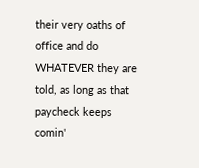their very oaths of office and do WHATEVER they are told, as long as that paycheck keeps comin'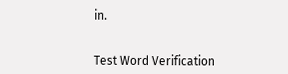in.


Test Word Verification